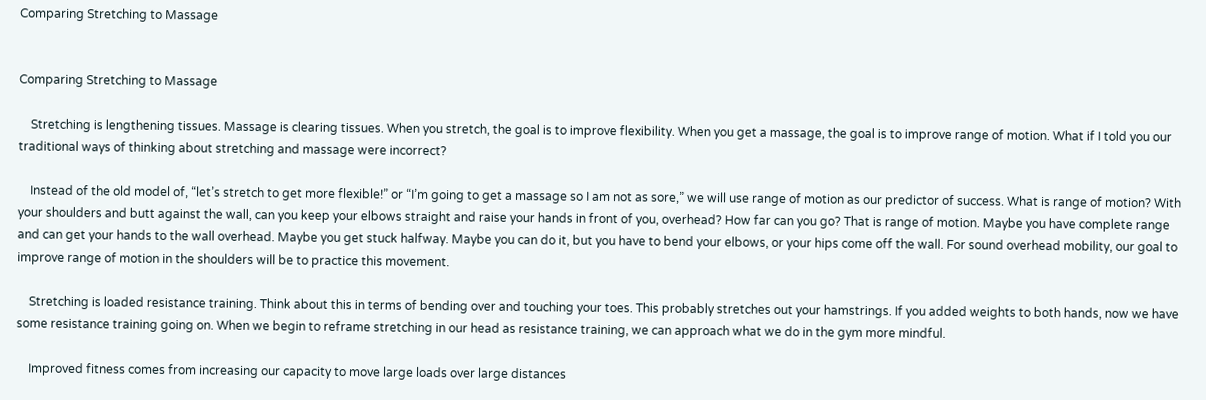Comparing Stretching to Massage


Comparing Stretching to Massage

    Stretching is lengthening tissues. Massage is clearing tissues. When you stretch, the goal is to improve flexibility. When you get a massage, the goal is to improve range of motion. What if I told you our traditional ways of thinking about stretching and massage were incorrect?

    Instead of the old model of, “let’s stretch to get more flexible!” or “I’m going to get a massage so I am not as sore,” we will use range of motion as our predictor of success. What is range of motion? With your shoulders and butt against the wall, can you keep your elbows straight and raise your hands in front of you, overhead? How far can you go? That is range of motion. Maybe you have complete range and can get your hands to the wall overhead. Maybe you get stuck halfway. Maybe you can do it, but you have to bend your elbows, or your hips come off the wall. For sound overhead mobility, our goal to improve range of motion in the shoulders will be to practice this movement.

    Stretching is loaded resistance training. Think about this in terms of bending over and touching your toes. This probably stretches out your hamstrings. If you added weights to both hands, now we have some resistance training going on. When we begin to reframe stretching in our head as resistance training, we can approach what we do in the gym more mindful.

    Improved fitness comes from increasing our capacity to move large loads over large distances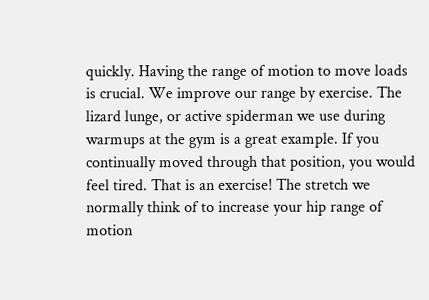quickly. Having the range of motion to move loads is crucial. We improve our range by exercise. The lizard lunge, or active spiderman we use during warmups at the gym is a great example. If you continually moved through that position, you would feel tired. That is an exercise! The stretch we normally think of to increase your hip range of motion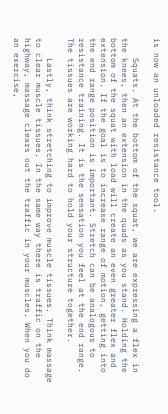is now an unloaded resistance tool.

    Squats. At the bottom of the squat, we are expressing a flex in the knees, then an extension in the quads as you stand. Holding the bottom of the squat with load will create an even greater flex and extension. If the goal is to increase range of motion, getting into the end range position is important. Stretch can be analogous to resistance training. It is the sensation you feel at the end range. The tissues are working hard to hold your structure together.

    Lastly, think stretching to improve muscle tissues. Think massage to clear muscle tissues. In the same way there is traffic on the highway, massage clears out the traffic in your muscles. When you do an exercise,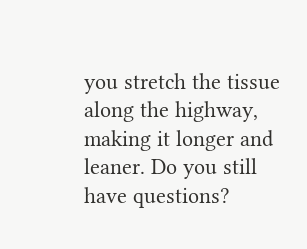you stretch the tissue along the highway, making it longer and leaner. Do you still have questions?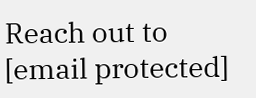Reach out to [email protected]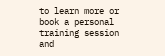to learn more or book a personal training session and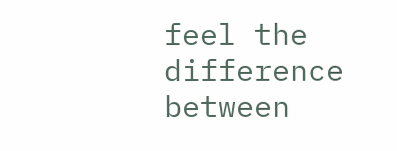feel the difference between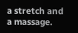a stretch and a massage.